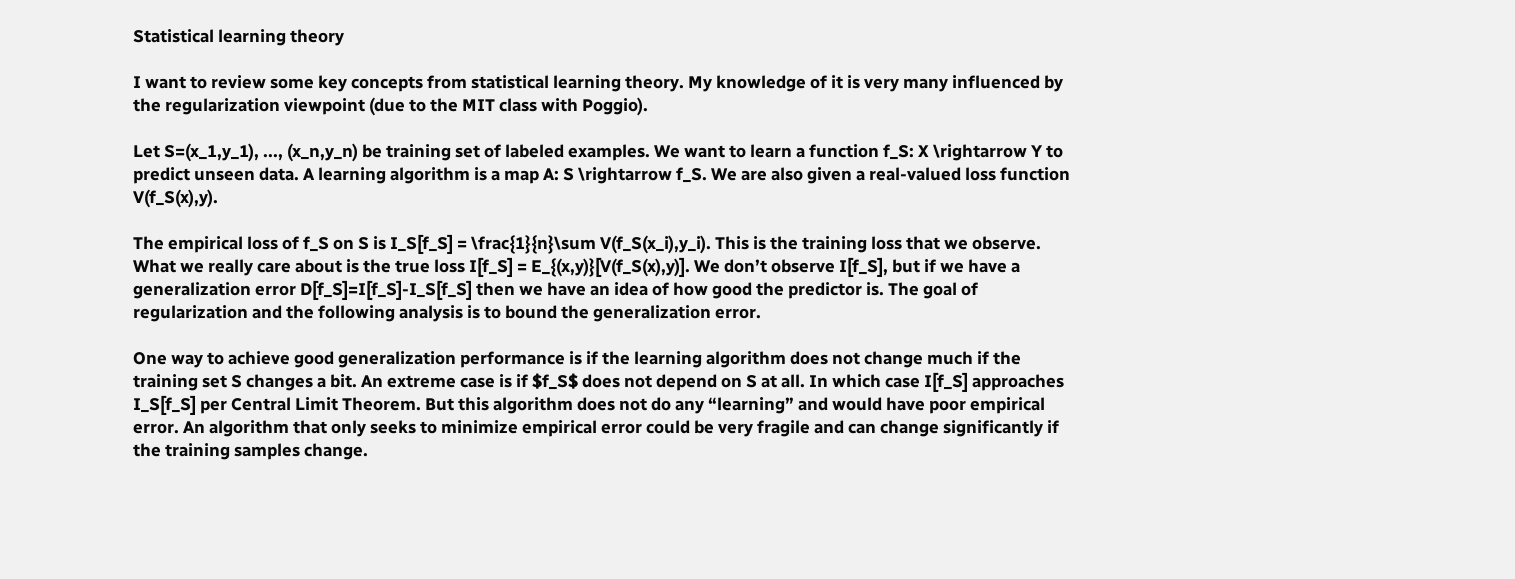Statistical learning theory

I want to review some key concepts from statistical learning theory. My knowledge of it is very many influenced by the regularization viewpoint (due to the MIT class with Poggio).

Let S=(x_1,y_1), ..., (x_n,y_n) be training set of labeled examples. We want to learn a function f_S: X \rightarrow Y to predict unseen data. A learning algorithm is a map A: S \rightarrow f_S. We are also given a real-valued loss function V(f_S(x),y).

The empirical loss of f_S on S is I_S[f_S] = \frac{1}{n}\sum V(f_S(x_i),y_i). This is the training loss that we observe. What we really care about is the true loss I[f_S] = E_{(x,y)}[V(f_S(x),y)]. We don’t observe I[f_S], but if we have a generalization error D[f_S]=I[f_S]-I_S[f_S] then we have an idea of how good the predictor is. The goal of regularization and the following analysis is to bound the generalization error.

One way to achieve good generalization performance is if the learning algorithm does not change much if the training set S changes a bit. An extreme case is if $f_S$ does not depend on S at all. In which case I[f_S] approaches I_S[f_S] per Central Limit Theorem. But this algorithm does not do any “learning” and would have poor empirical error. An algorithm that only seeks to minimize empirical error could be very fragile and can change significantly if the training samples change.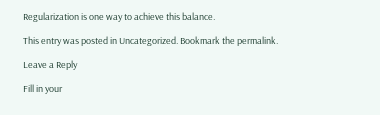Regularization is one way to achieve this balance.

This entry was posted in Uncategorized. Bookmark the permalink.

Leave a Reply

Fill in your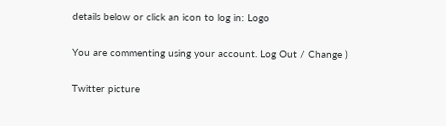details below or click an icon to log in: Logo

You are commenting using your account. Log Out / Change )

Twitter picture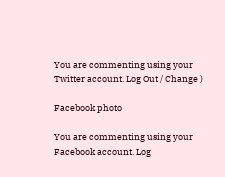You are commenting using your Twitter account. Log Out / Change )

Facebook photo

You are commenting using your Facebook account. Log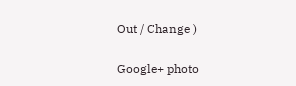Out / Change )

Google+ photo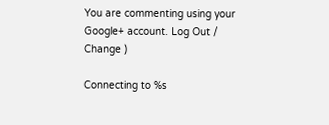You are commenting using your Google+ account. Log Out / Change )

Connecting to %s